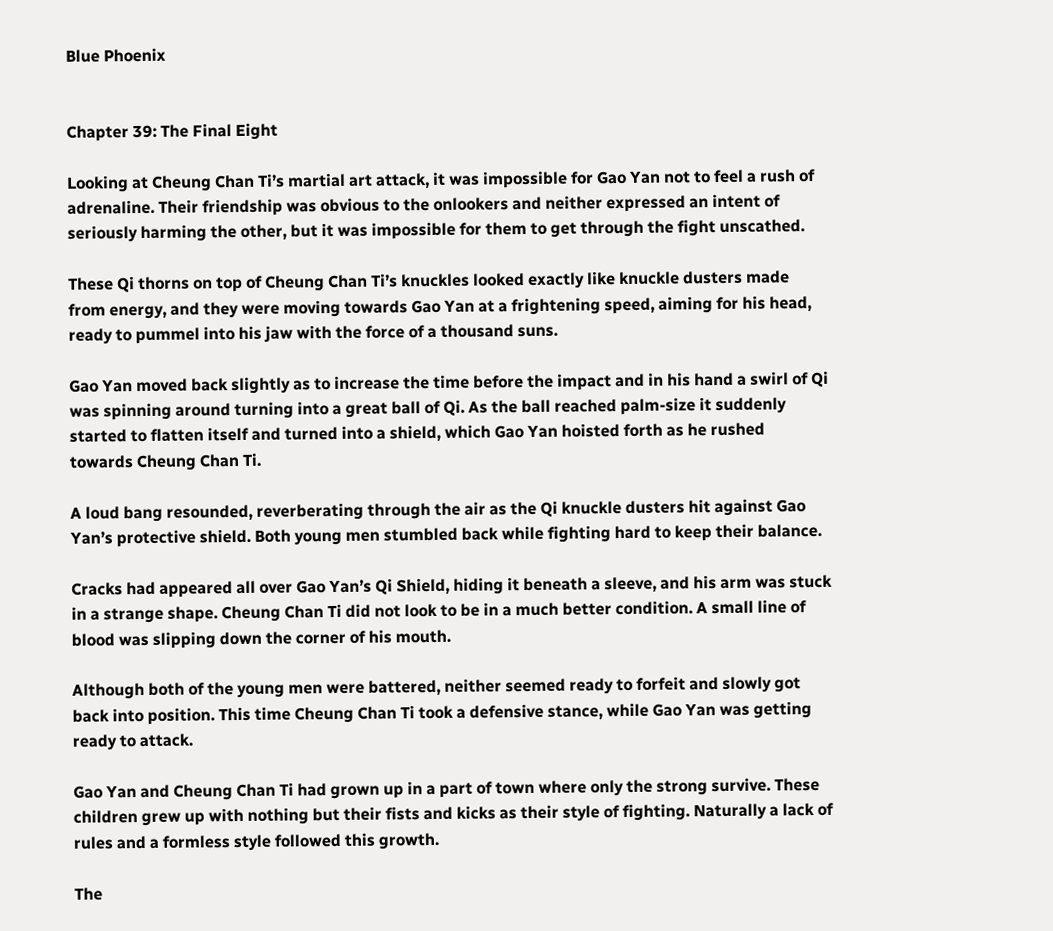Blue Phoenix


Chapter 39: The Final Eight

Looking at Cheung Chan Ti’s martial art attack, it was impossible for Gao Yan not to feel a rush of adrenaline. Their friendship was obvious to the onlookers and neither expressed an intent of seriously harming the other, but it was impossible for them to get through the fight unscathed.

These Qi thorns on top of Cheung Chan Ti’s knuckles looked exactly like knuckle dusters made from energy, and they were moving towards Gao Yan at a frightening speed, aiming for his head, ready to pummel into his jaw with the force of a thousand suns.

Gao Yan moved back slightly as to increase the time before the impact and in his hand a swirl of Qi was spinning around turning into a great ball of Qi. As the ball reached palm-size it suddenly started to flatten itself and turned into a shield, which Gao Yan hoisted forth as he rushed towards Cheung Chan Ti.

A loud bang resounded, reverberating through the air as the Qi knuckle dusters hit against Gao Yan’s protective shield. Both young men stumbled back while fighting hard to keep their balance.

Cracks had appeared all over Gao Yan’s Qi Shield, hiding it beneath a sleeve, and his arm was stuck in a strange shape. Cheung Chan Ti did not look to be in a much better condition. A small line of blood was slipping down the corner of his mouth.

Although both of the young men were battered, neither seemed ready to forfeit and slowly got back into position. This time Cheung Chan Ti took a defensive stance, while Gao Yan was getting ready to attack.

Gao Yan and Cheung Chan Ti had grown up in a part of town where only the strong survive. These children grew up with nothing but their fists and kicks as their style of fighting. Naturally a lack of rules and a formless style followed this growth.

The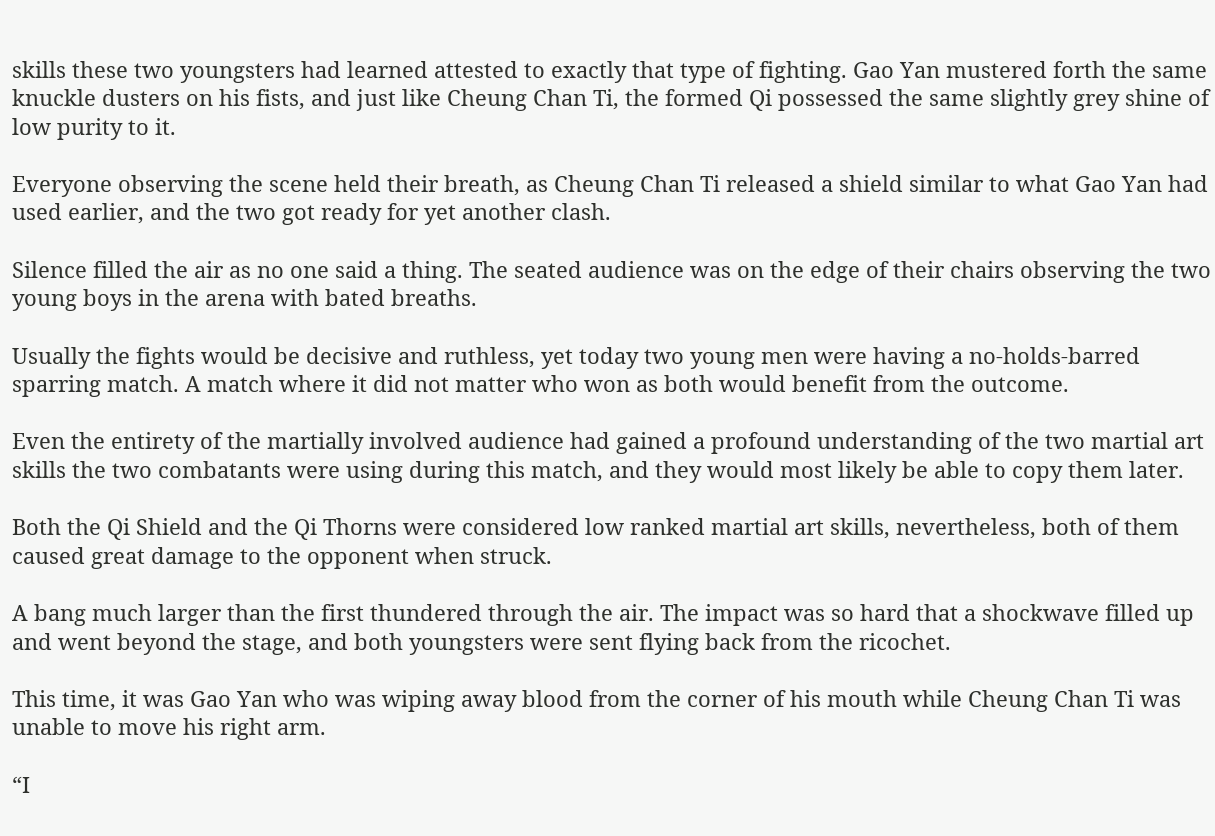skills these two youngsters had learned attested to exactly that type of fighting. Gao Yan mustered forth the same knuckle dusters on his fists, and just like Cheung Chan Ti, the formed Qi possessed the same slightly grey shine of low purity to it.

Everyone observing the scene held their breath, as Cheung Chan Ti released a shield similar to what Gao Yan had used earlier, and the two got ready for yet another clash.

Silence filled the air as no one said a thing. The seated audience was on the edge of their chairs observing the two young boys in the arena with bated breaths.

Usually the fights would be decisive and ruthless, yet today two young men were having a no-holds-barred sparring match. A match where it did not matter who won as both would benefit from the outcome.

Even the entirety of the martially involved audience had gained a profound understanding of the two martial art skills the two combatants were using during this match, and they would most likely be able to copy them later.

Both the Qi Shield and the Qi Thorns were considered low ranked martial art skills, nevertheless, both of them caused great damage to the opponent when struck.

A bang much larger than the first thundered through the air. The impact was so hard that a shockwave filled up and went beyond the stage, and both youngsters were sent flying back from the ricochet.

This time, it was Gao Yan who was wiping away blood from the corner of his mouth while Cheung Chan Ti was unable to move his right arm.

“I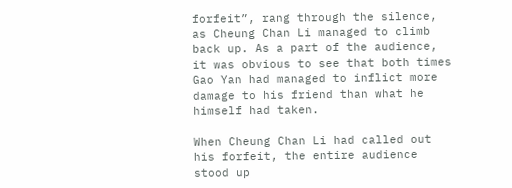forfeit”, rang through the silence, as Cheung Chan Li managed to climb back up. As a part of the audience, it was obvious to see that both times Gao Yan had managed to inflict more damage to his friend than what he himself had taken.

When Cheung Chan Li had called out his forfeit, the entire audience stood up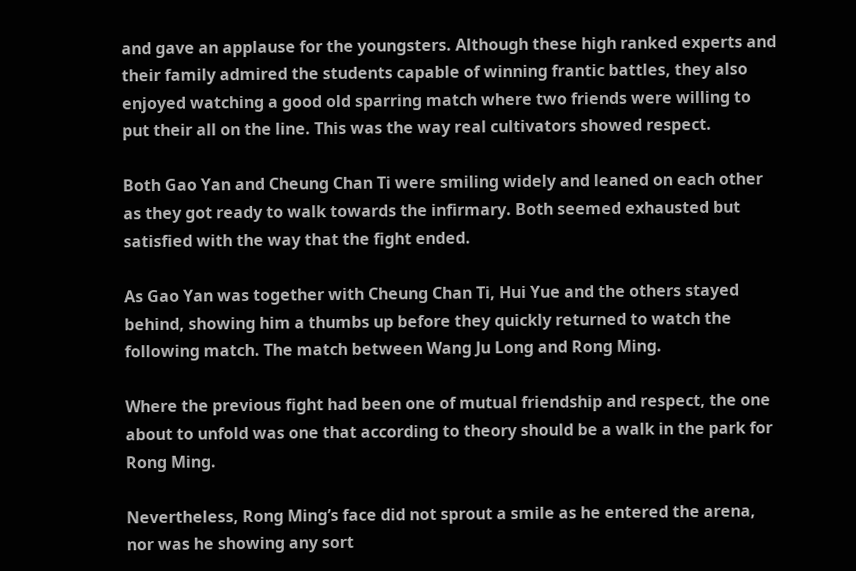and gave an applause for the youngsters. Although these high ranked experts and their family admired the students capable of winning frantic battles, they also enjoyed watching a good old sparring match where two friends were willing to put their all on the line. This was the way real cultivators showed respect.

Both Gao Yan and Cheung Chan Ti were smiling widely and leaned on each other as they got ready to walk towards the infirmary. Both seemed exhausted but satisfied with the way that the fight ended.

As Gao Yan was together with Cheung Chan Ti, Hui Yue and the others stayed behind, showing him a thumbs up before they quickly returned to watch the following match. The match between Wang Ju Long and Rong Ming.

Where the previous fight had been one of mutual friendship and respect, the one about to unfold was one that according to theory should be a walk in the park for Rong Ming.

Nevertheless, Rong Ming’s face did not sprout a smile as he entered the arena, nor was he showing any sort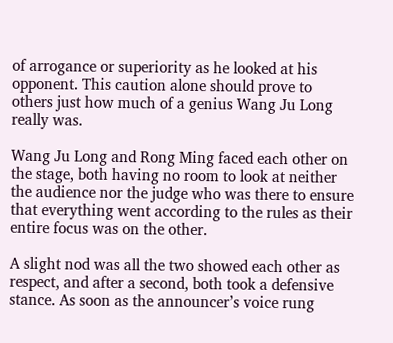of arrogance or superiority as he looked at his opponent. This caution alone should prove to others just how much of a genius Wang Ju Long really was.

Wang Ju Long and Rong Ming faced each other on the stage, both having no room to look at neither the audience nor the judge who was there to ensure that everything went according to the rules as their entire focus was on the other.

A slight nod was all the two showed each other as respect, and after a second, both took a defensive stance. As soon as the announcer’s voice rung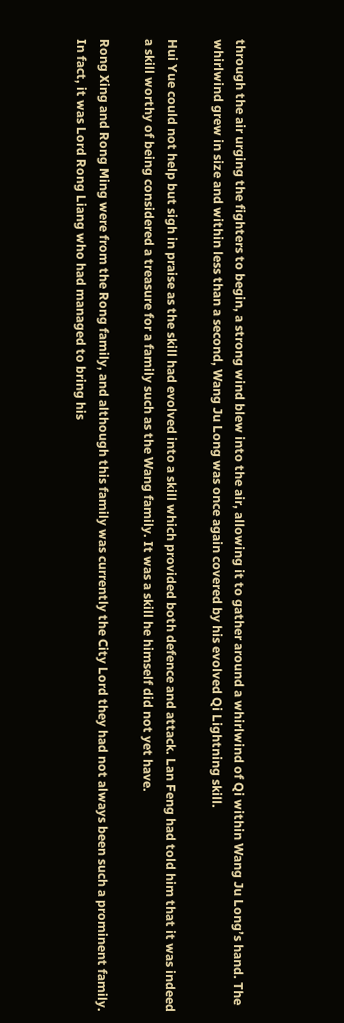through the air urging the fighters to begin, a strong wind blew into the air, allowing it to gather around a whirlwind of Qi within Wang Ju Long’s hand. The whirlwind grew in size and within less than a second, Wang Ju Long was once again covered by his evolved Qi Lightning skill.

Hui Yue could not help but sigh in praise as the skill had evolved into a skill which provided both defence and attack. Lan Feng had told him that it was indeed a skill worthy of being considered a treasure for a family such as the Wang family. It was a skill he himself did not yet have.

Rong Xing and Rong Ming were from the Rong family, and although this family was currently the City Lord they had not always been such a prominent family. In fact, it was Lord Rong Liang who had managed to bring his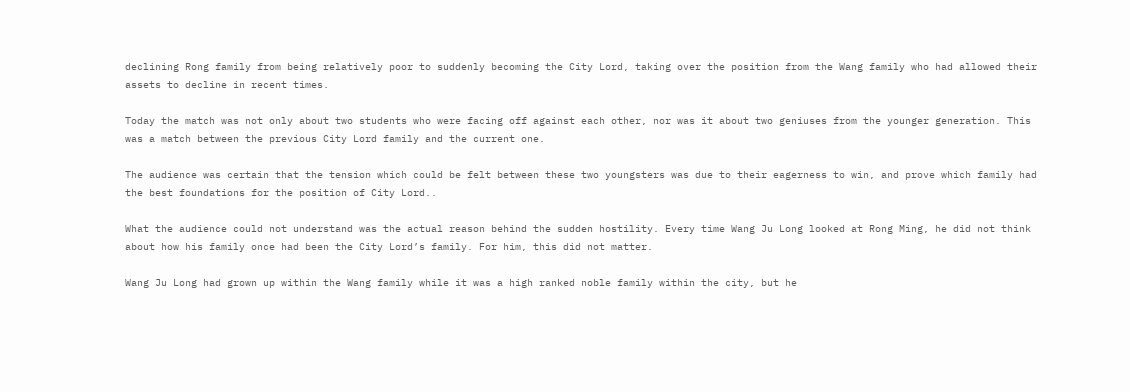declining Rong family from being relatively poor to suddenly becoming the City Lord, taking over the position from the Wang family who had allowed their assets to decline in recent times.

Today the match was not only about two students who were facing off against each other, nor was it about two geniuses from the younger generation. This was a match between the previous City Lord family and the current one.

The audience was certain that the tension which could be felt between these two youngsters was due to their eagerness to win, and prove which family had the best foundations for the position of City Lord..

What the audience could not understand was the actual reason behind the sudden hostility. Every time Wang Ju Long looked at Rong Ming, he did not think about how his family once had been the City Lord’s family. For him, this did not matter.

Wang Ju Long had grown up within the Wang family while it was a high ranked noble family within the city, but he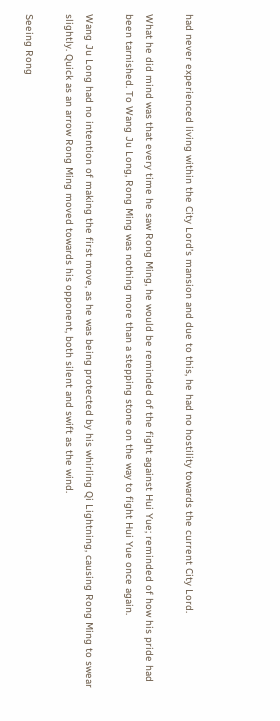had never experienced living within the City Lord’s mansion and due to this, he had no hostility towards the current City Lord.

What he did mind was that every time he saw Rong Ming, he would be reminded of the fight against Hui Yue; reminded of how his pride had been tarnished. To Wang Ju Long, Rong Ming was nothing more than a stepping stone on the way to fight Hui Yue once again.

Wang Ju Long had no intention of making the first move, as he was being protected by his whirling Qi Lightning, causing Rong Ming to swear slightly. Quick as an arrow Rong Ming moved towards his opponent, both silent and swift as the wind.

Seeing Rong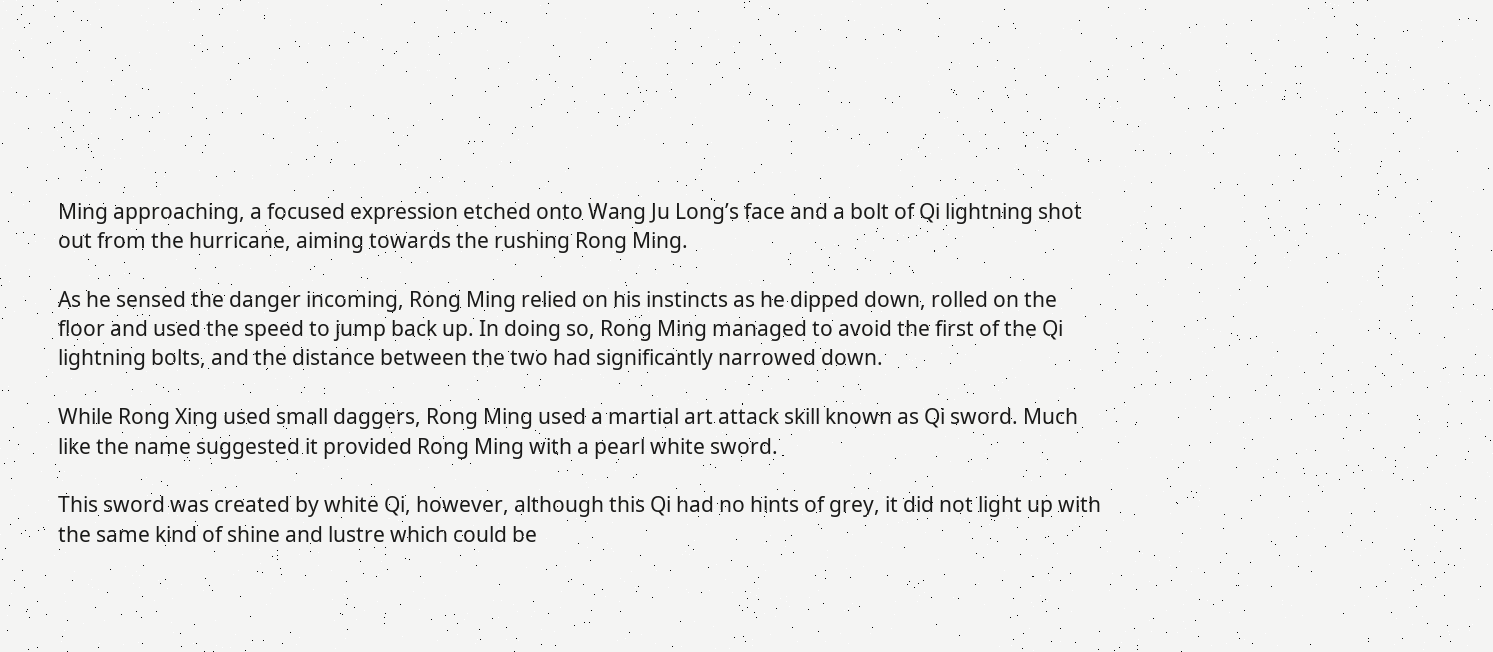Ming approaching, a focused expression etched onto Wang Ju Long’s face and a bolt of Qi lightning shot out from the hurricane, aiming towards the rushing Rong Ming.

As he sensed the danger incoming, Rong Ming relied on his instincts as he dipped down, rolled on the floor and used the speed to jump back up. In doing so, Rong Ming managed to avoid the first of the Qi lightning bolts, and the distance between the two had significantly narrowed down.

While Rong Xing used small daggers, Rong Ming used a martial art attack skill known as Qi sword. Much like the name suggested it provided Rong Ming with a pearl white sword.

This sword was created by white Qi, however, although this Qi had no hints of grey, it did not light up with the same kind of shine and lustre which could be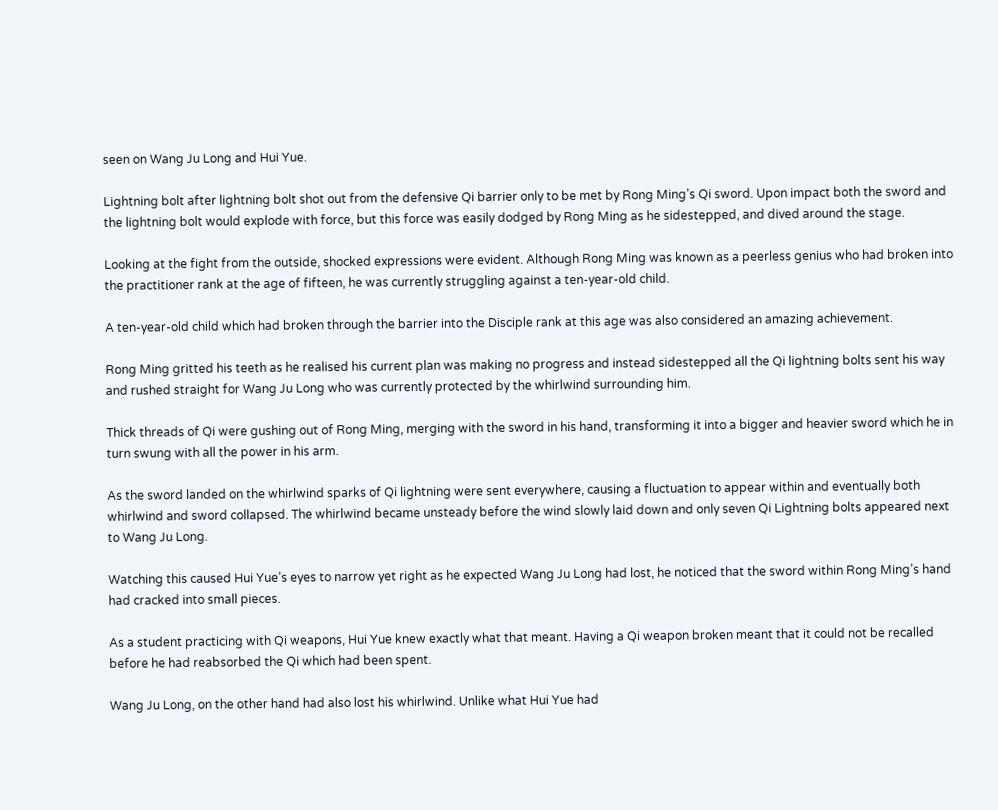seen on Wang Ju Long and Hui Yue.

Lightning bolt after lightning bolt shot out from the defensive Qi barrier only to be met by Rong Ming’s Qi sword. Upon impact both the sword and the lightning bolt would explode with force, but this force was easily dodged by Rong Ming as he sidestepped, and dived around the stage.

Looking at the fight from the outside, shocked expressions were evident. Although Rong Ming was known as a peerless genius who had broken into the practitioner rank at the age of fifteen, he was currently struggling against a ten-year-old child.

A ten-year-old child which had broken through the barrier into the Disciple rank at this age was also considered an amazing achievement.

Rong Ming gritted his teeth as he realised his current plan was making no progress and instead sidestepped all the Qi lightning bolts sent his way and rushed straight for Wang Ju Long who was currently protected by the whirlwind surrounding him.

Thick threads of Qi were gushing out of Rong Ming, merging with the sword in his hand, transforming it into a bigger and heavier sword which he in turn swung with all the power in his arm.

As the sword landed on the whirlwind sparks of Qi lightning were sent everywhere, causing a fluctuation to appear within and eventually both whirlwind and sword collapsed. The whirlwind became unsteady before the wind slowly laid down and only seven Qi Lightning bolts appeared next to Wang Ju Long.

Watching this caused Hui Yue’s eyes to narrow yet right as he expected Wang Ju Long had lost, he noticed that the sword within Rong Ming’s hand had cracked into small pieces.

As a student practicing with Qi weapons, Hui Yue knew exactly what that meant. Having a Qi weapon broken meant that it could not be recalled before he had reabsorbed the Qi which had been spent.

Wang Ju Long, on the other hand had also lost his whirlwind. Unlike what Hui Yue had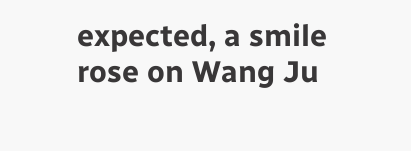expected, a smile rose on Wang Ju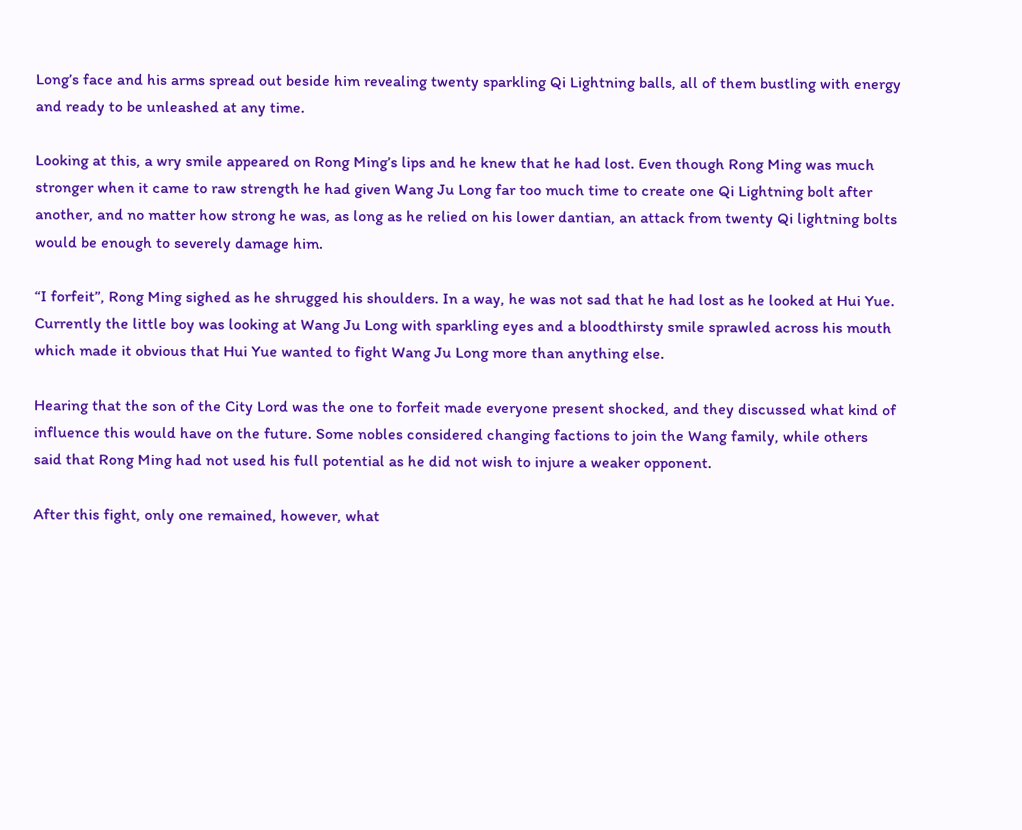Long’s face and his arms spread out beside him revealing twenty sparkling Qi Lightning balls, all of them bustling with energy and ready to be unleashed at any time.

Looking at this, a wry smile appeared on Rong Ming’s lips and he knew that he had lost. Even though Rong Ming was much stronger when it came to raw strength he had given Wang Ju Long far too much time to create one Qi Lightning bolt after another, and no matter how strong he was, as long as he relied on his lower dantian, an attack from twenty Qi lightning bolts would be enough to severely damage him.

“I forfeit”, Rong Ming sighed as he shrugged his shoulders. In a way, he was not sad that he had lost as he looked at Hui Yue. Currently the little boy was looking at Wang Ju Long with sparkling eyes and a bloodthirsty smile sprawled across his mouth which made it obvious that Hui Yue wanted to fight Wang Ju Long more than anything else.

Hearing that the son of the City Lord was the one to forfeit made everyone present shocked, and they discussed what kind of influence this would have on the future. Some nobles considered changing factions to join the Wang family, while others said that Rong Ming had not used his full potential as he did not wish to injure a weaker opponent.

After this fight, only one remained, however, what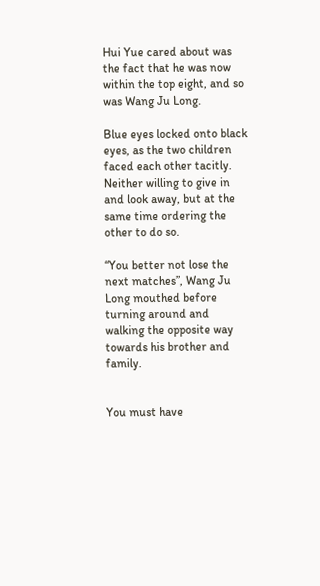Hui Yue cared about was the fact that he was now within the top eight, and so was Wang Ju Long.

Blue eyes locked onto black eyes, as the two children faced each other tacitly. Neither willing to give in and look away, but at the same time ordering the other to do so.

“You better not lose the next matches”, Wang Ju Long mouthed before turning around and walking the opposite way towards his brother and family.


You must have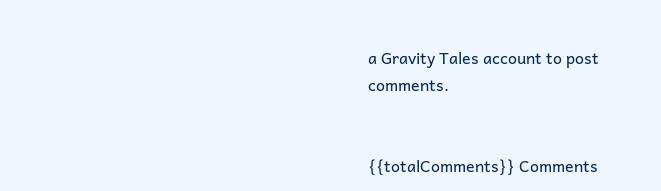a Gravity Tales account to post comments.


{{totalComments}} Comments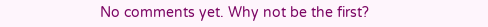No comments yet. Why not be the first?